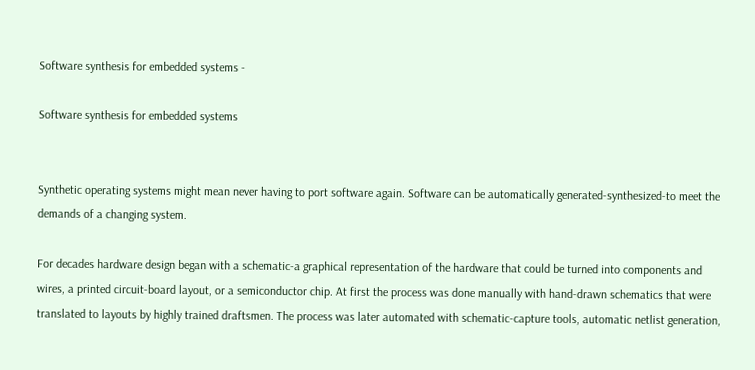Software synthesis for embedded systems -

Software synthesis for embedded systems


Synthetic operating systems might mean never having to port software again. Software can be automatically generated-synthesized-to meet the demands of a changing system.

For decades hardware design began with a schematic-a graphical representation of the hardware that could be turned into components and wires, a printed circuit-board layout, or a semiconductor chip. At first the process was done manually with hand-drawn schematics that were translated to layouts by highly trained draftsmen. The process was later automated with schematic-capture tools, automatic netlist generation,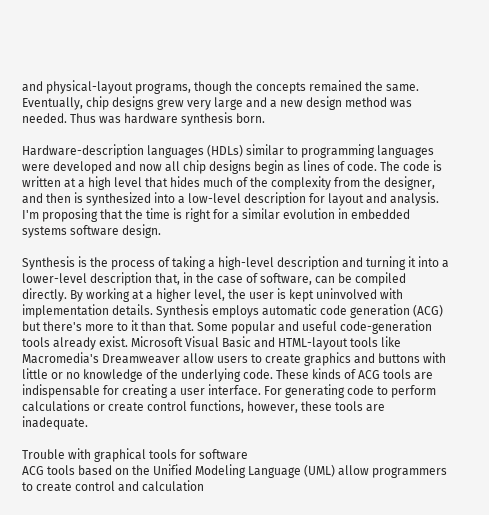and physical-layout programs, though the concepts remained the same. Eventually, chip designs grew very large and a new design method was needed. Thus was hardware synthesis born.

Hardware-description languages (HDLs) similar to programming languages were developed and now all chip designs begin as lines of code. The code is written at a high level that hides much of the complexity from the designer, and then is synthesized into a low-level description for layout and analysis. I'm proposing that the time is right for a similar evolution in embedded systems software design.

Synthesis is the process of taking a high-level description and turning it into a lower-level description that, in the case of software, can be compiled directly. By working at a higher level, the user is kept uninvolved with implementation details. Synthesis employs automatic code generation (ACG) but there's more to it than that. Some popular and useful code-generation tools already exist. Microsoft Visual Basic and HTML-layout tools like Macromedia's Dreamweaver allow users to create graphics and buttons with little or no knowledge of the underlying code. These kinds of ACG tools are indispensable for creating a user interface. For generating code to perform calculations or create control functions, however, these tools are inadequate.

Trouble with graphical tools for software
ACG tools based on the Unified Modeling Language (UML) allow programmers to create control and calculation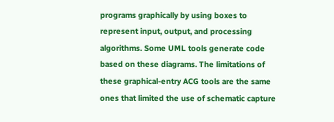programs graphically by using boxes to represent input, output, and processing algorithms. Some UML tools generate code based on these diagrams. The limitations of these graphical-entry ACG tools are the same ones that limited the use of schematic capture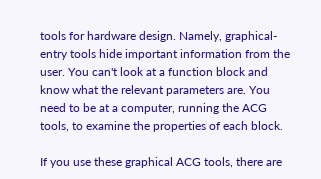tools for hardware design. Namely, graphical-entry tools hide important information from the user. You can't look at a function block and know what the relevant parameters are. You need to be at a computer, running the ACG tools, to examine the properties of each block.

If you use these graphical ACG tools, there are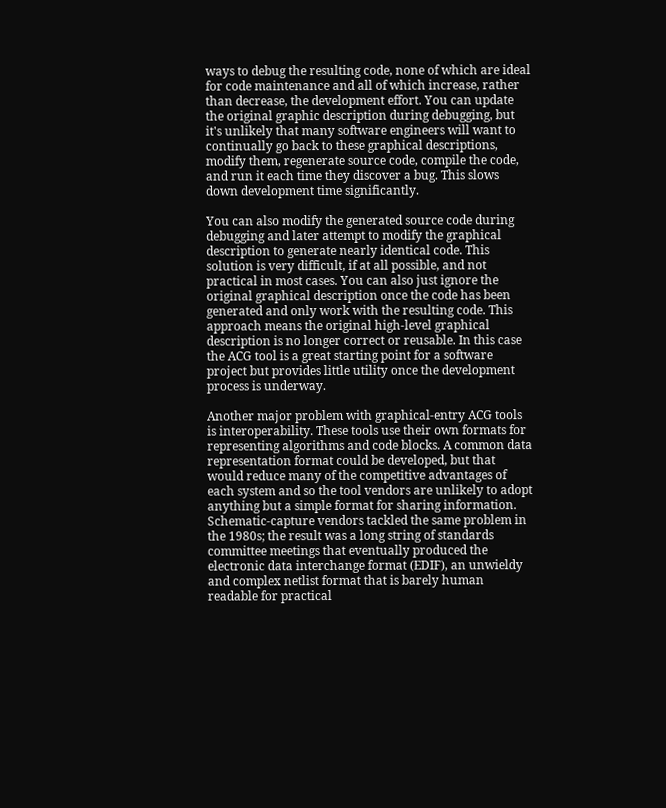ways to debug the resulting code, none of which are ideal for code maintenance and all of which increase, rather than decrease, the development effort. You can update the original graphic description during debugging, but it's unlikely that many software engineers will want to continually go back to these graphical descriptions, modify them, regenerate source code, compile the code, and run it each time they discover a bug. This slows down development time significantly.

You can also modify the generated source code during debugging and later attempt to modify the graphical description to generate nearly identical code. This solution is very difficult, if at all possible, and not practical in most cases. You can also just ignore the original graphical description once the code has been generated and only work with the resulting code. This approach means the original high-level graphical description is no longer correct or reusable. In this case the ACG tool is a great starting point for a software project but provides little utility once the development process is underway.

Another major problem with graphical-entry ACG tools is interoperability. These tools use their own formats for representing algorithms and code blocks. A common data representation format could be developed, but that would reduce many of the competitive advantages of each system and so the tool vendors are unlikely to adopt anything but a simple format for sharing information. Schematic-capture vendors tackled the same problem in the 1980s; the result was a long string of standards committee meetings that eventually produced the electronic data interchange format (EDIF), an unwieldy and complex netlist format that is barely human readable for practical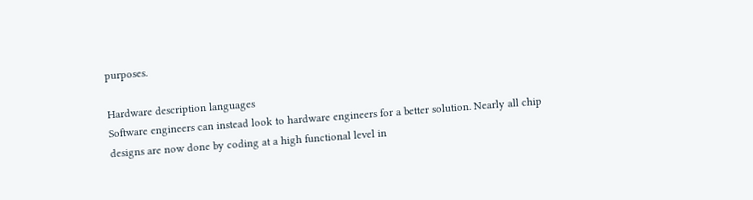purposes.

Hardware description languages
Software engineers can instead look to hardware engineers for a better solution. Nearly all chip designs are now done by coding at a high functional level in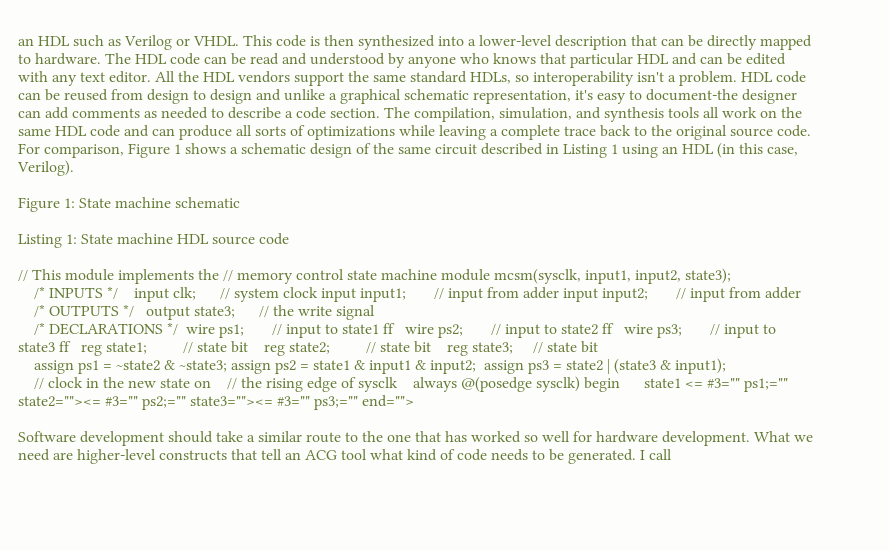an HDL such as Verilog or VHDL. This code is then synthesized into a lower-level description that can be directly mapped to hardware. The HDL code can be read and understood by anyone who knows that particular HDL and can be edited with any text editor. All the HDL vendors support the same standard HDLs, so interoperability isn't a problem. HDL code can be reused from design to design and unlike a graphical schematic representation, it's easy to document-the designer can add comments as needed to describe a code section. The compilation, simulation, and synthesis tools all work on the same HDL code and can produce all sorts of optimizations while leaving a complete trace back to the original source code. For comparison, Figure 1 shows a schematic design of the same circuit described in Listing 1 using an HDL (in this case, Verilog).

Figure 1: State machine schematic

Listing 1: State machine HDL source code

// This module implements the // memory control state machine module mcsm(sysclk, input1, input2, state3);
    /* INPUTS */    input clk;      // system clock input input1;       // input from adder input input2;       // input from adder
    /* OUTPUTS */   output state3;      // the write signal
    /* DECLARATIONS */  wire ps1;       // input to state1 ff   wire ps2;       // input to state2 ff   wire ps3;       // input to state3 ff   reg state1;         // state bit    reg state2;         // state bit    reg state3;     // state bit
    assign ps1 = ~state2 & ~state3; assign ps2 = state1 & input1 & input2;  assign ps3 = state2 | (state3 & input1);
    // clock in the new state on    // the rising edge of sysclk    always @(posedge sysclk) begin      state1 <= #3="" ps1;="" state2=""><= #3="" ps2;="" state3=""><= #3="" ps3;="" end="">

Software development should take a similar route to the one that has worked so well for hardware development. What we need are higher-level constructs that tell an ACG tool what kind of code needs to be generated. I call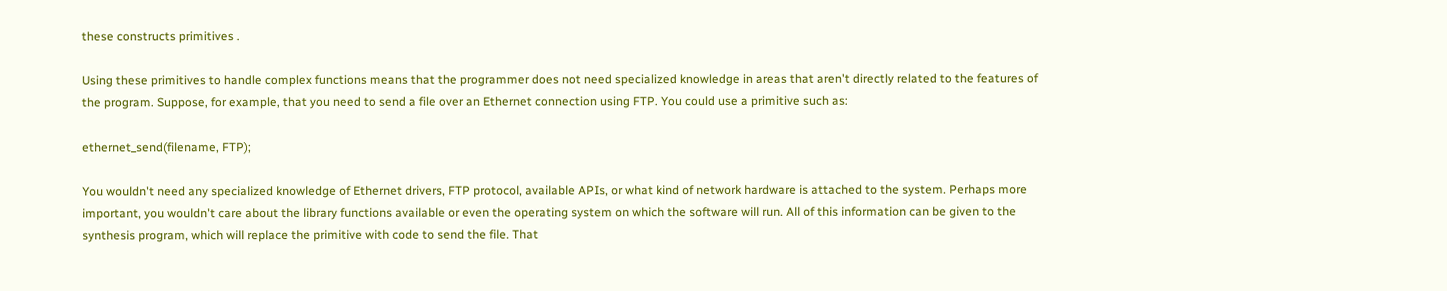these constructs primitives .

Using these primitives to handle complex functions means that the programmer does not need specialized knowledge in areas that aren't directly related to the features of the program. Suppose, for example, that you need to send a file over an Ethernet connection using FTP. You could use a primitive such as:

ethernet_send(filename, FTP);

You wouldn't need any specialized knowledge of Ethernet drivers, FTP protocol, available APIs, or what kind of network hardware is attached to the system. Perhaps more important, you wouldn't care about the library functions available or even the operating system on which the software will run. All of this information can be given to the synthesis program, which will replace the primitive with code to send the file. That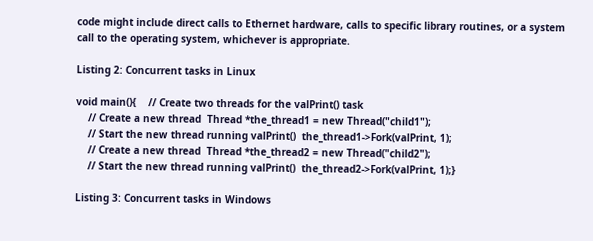code might include direct calls to Ethernet hardware, calls to specific library routines, or a system call to the operating system, whichever is appropriate.

Listing 2: Concurrent tasks in Linux

void main(){    // Create two threads for the valPrint() task
    // Create a new thread  Thread *the_thread1 = new Thread("child1");
    // Start the new thread running valPrint()  the_thread1->Fork(valPrint, 1);
    // Create a new thread  Thread *the_thread2 = new Thread("child2");
    // Start the new thread running valPrint()  the_thread2->Fork(valPrint, 1);}

Listing 3: Concurrent tasks in Windows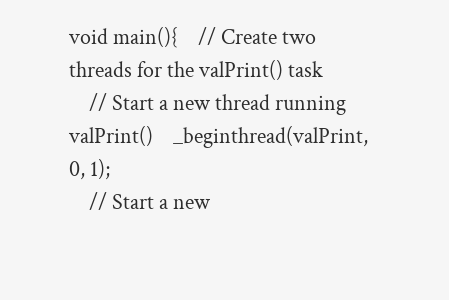void main(){    // Create two threads for the valPrint() task
    // Start a new thread running valPrint()    _beginthread(valPrint, 0, 1);
    // Start a new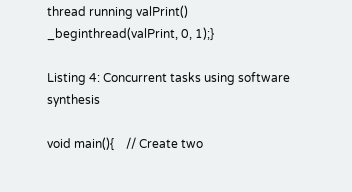thread running valPrint()    _beginthread(valPrint, 0, 1);}

Listing 4: Concurrent tasks using software synthesis

void main(){    // Create two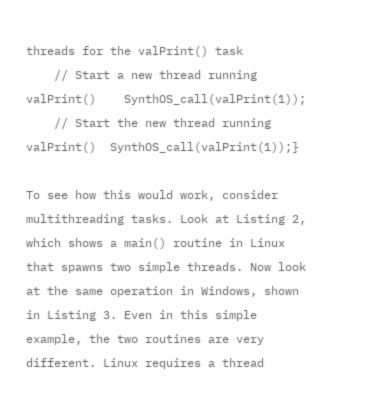threads for the valPrint() task
    // Start a new thread running valPrint()    SynthOS_call(valPrint(1));
    // Start the new thread running valPrint()  SynthOS_call(valPrint(1));}

To see how this would work, consider multithreading tasks. Look at Listing 2, which shows a main() routine in Linux that spawns two simple threads. Now look at the same operation in Windows, shown in Listing 3. Even in this simple example, the two routines are very different. Linux requires a thread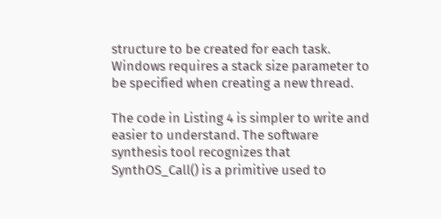structure to be created for each task. Windows requires a stack size parameter to be specified when creating a new thread.

The code in Listing 4 is simpler to write and easier to understand. The software synthesis tool recognizes that SynthOS_Call() is a primitive used to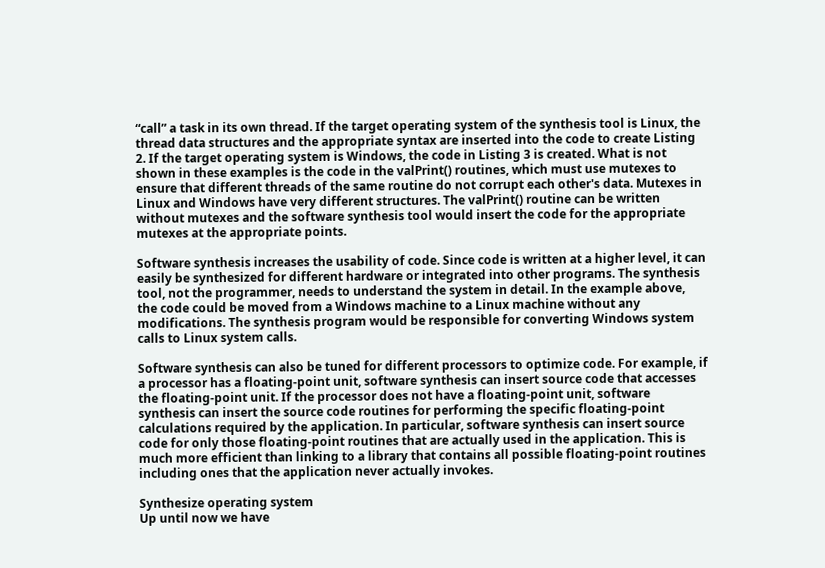“call” a task in its own thread. If the target operating system of the synthesis tool is Linux, the thread data structures and the appropriate syntax are inserted into the code to create Listing 2. If the target operating system is Windows, the code in Listing 3 is created. What is not shown in these examples is the code in the valPrint() routines, which must use mutexes to ensure that different threads of the same routine do not corrupt each other's data. Mutexes in Linux and Windows have very different structures. The valPrint() routine can be written without mutexes and the software synthesis tool would insert the code for the appropriate mutexes at the appropriate points.

Software synthesis increases the usability of code. Since code is written at a higher level, it can easily be synthesized for different hardware or integrated into other programs. The synthesis tool, not the programmer, needs to understand the system in detail. In the example above, the code could be moved from a Windows machine to a Linux machine without any modifications. The synthesis program would be responsible for converting Windows system calls to Linux system calls.

Software synthesis can also be tuned for different processors to optimize code. For example, if a processor has a floating-point unit, software synthesis can insert source code that accesses the floating-point unit. If the processor does not have a floating-point unit, software synthesis can insert the source code routines for performing the specific floating-point calculations required by the application. In particular, software synthesis can insert source code for only those floating-point routines that are actually used in the application. This is much more efficient than linking to a library that contains all possible floating-point routines including ones that the application never actually invokes.

Synthesize operating system
Up until now we have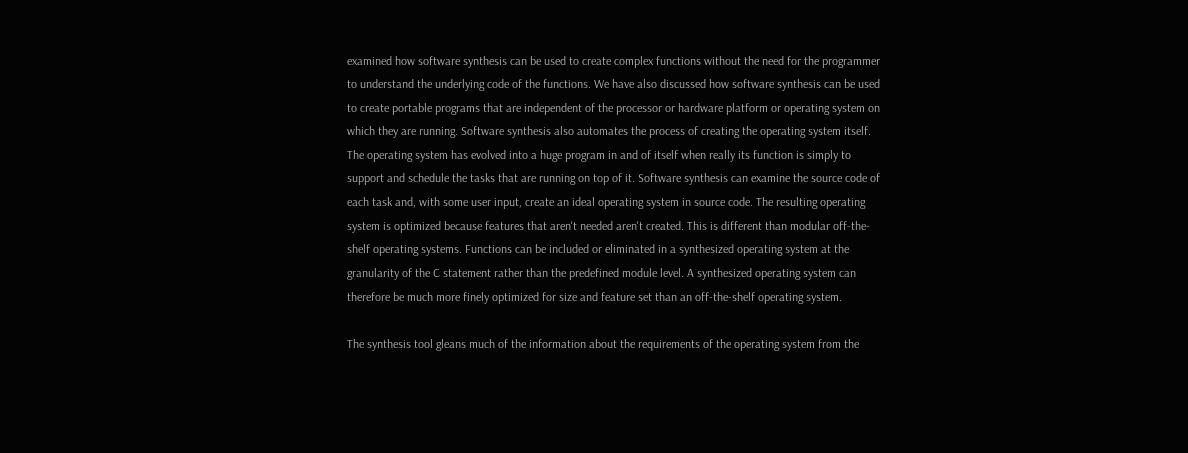examined how software synthesis can be used to create complex functions without the need for the programmer to understand the underlying code of the functions. We have also discussed how software synthesis can be used to create portable programs that are independent of the processor or hardware platform or operating system on which they are running. Software synthesis also automates the process of creating the operating system itself. The operating system has evolved into a huge program in and of itself when really its function is simply to support and schedule the tasks that are running on top of it. Software synthesis can examine the source code of each task and, with some user input, create an ideal operating system in source code. The resulting operating system is optimized because features that aren't needed aren't created. This is different than modular off-the-shelf operating systems. Functions can be included or eliminated in a synthesized operating system at the granularity of the C statement rather than the predefined module level. A synthesized operating system can therefore be much more finely optimized for size and feature set than an off-the-shelf operating system.

The synthesis tool gleans much of the information about the requirements of the operating system from the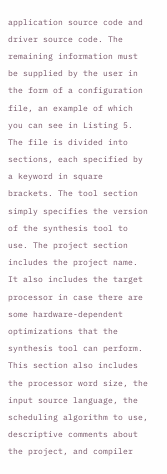application source code and driver source code. The remaining information must be supplied by the user in the form of a configuration file, an example of which you can see in Listing 5. The file is divided into sections, each specified by a keyword in square brackets. The tool section simply specifies the version of the synthesis tool to use. The project section includes the project name. It also includes the target processor in case there are some hardware-dependent optimizations that the synthesis tool can perform. This section also includes the processor word size, the input source language, the scheduling algorithm to use, descriptive comments about the project, and compiler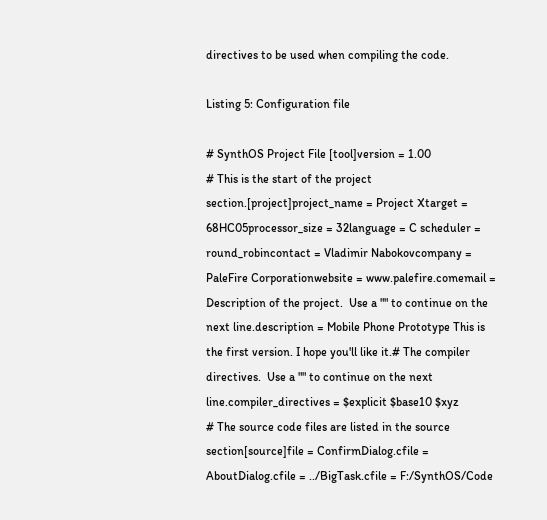directives to be used when compiling the code.

Listing 5: Configuration file

# SynthOS Project File [tool]version = 1.00
# This is the start of the project section.[project]project_name = Project Xtarget = 68HC05processor_size = 32language = C scheduler = round_robincontact = Vladimir Nabokovcompany = PaleFire Corporationwebsite = www.palefire.comemail = Description of the project.  Use a "" to continue on the next line.description = Mobile Phone Prototype This is the first version. I hope you'll like it.# The compiler directives.  Use a "" to continue on the next line.compiler_directives = $explicit $base10 $xyz
# The source code files are listed in the source section[source]file = ConfirmDialog.cfile = AboutDialog.cfile = ../BigTask.cfile = F:/SynthOS/Code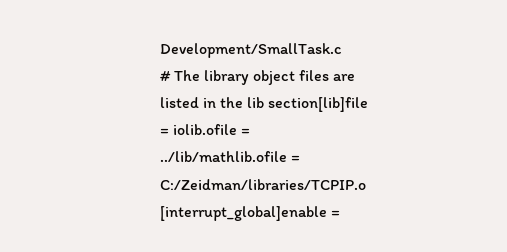Development/SmallTask.c
# The library object files are listed in the lib section[lib]file = iolib.ofile = ../lib/mathlib.ofile = C:/Zeidman/libraries/TCPIP.o
[interrupt_global]enable =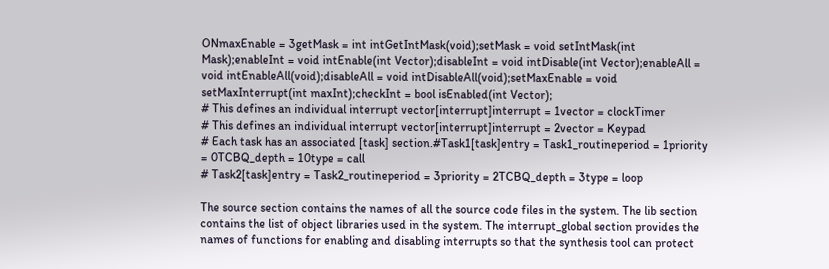ONmaxEnable = 3getMask = int intGetIntMask(void);setMask = void setIntMask(int Mask);enableInt = void intEnable(int Vector);disableInt = void intDisable(int Vector);enableAll = void intEnableAll(void);disableAll = void intDisableAll(void);setMaxEnable = void setMaxInterrupt(int maxInt);checkInt = bool isEnabled(int Vector);
# This defines an individual interrupt vector[interrupt]interrupt = 1vector = clockTimer
# This defines an individual interrupt vector[interrupt]interrupt = 2vector = Keypad
# Each task has an associated [task] section.#Task1[task]entry = Task1_routineperiod = 1priority = 0TCBQ_depth = 10type = call
# Task2[task]entry = Task2_routineperiod = 3priority = 2TCBQ_depth = 3type = loop

The source section contains the names of all the source code files in the system. The lib section contains the list of object libraries used in the system. The interrupt_global section provides the names of functions for enabling and disabling interrupts so that the synthesis tool can protect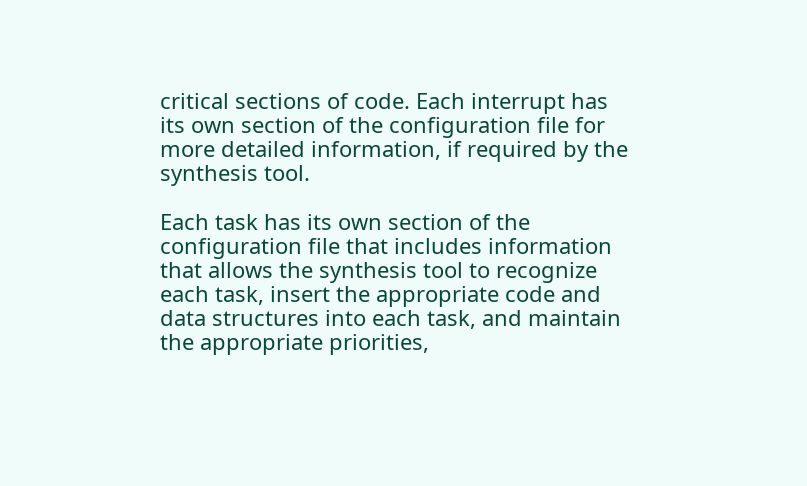critical sections of code. Each interrupt has its own section of the configuration file for more detailed information, if required by the synthesis tool.

Each task has its own section of the configuration file that includes information that allows the synthesis tool to recognize each task, insert the appropriate code and data structures into each task, and maintain the appropriate priorities,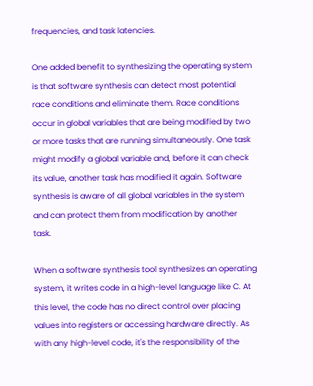frequencies, and task latencies.

One added benefit to synthesizing the operating system is that software synthesis can detect most potential race conditions and eliminate them. Race conditions occur in global variables that are being modified by two or more tasks that are running simultaneously. One task might modify a global variable and, before it can check its value, another task has modified it again. Software synthesis is aware of all global variables in the system and can protect them from modification by another task.

When a software synthesis tool synthesizes an operating system, it writes code in a high-level language like C. At this level, the code has no direct control over placing values into registers or accessing hardware directly. As with any high-level code, it's the responsibility of the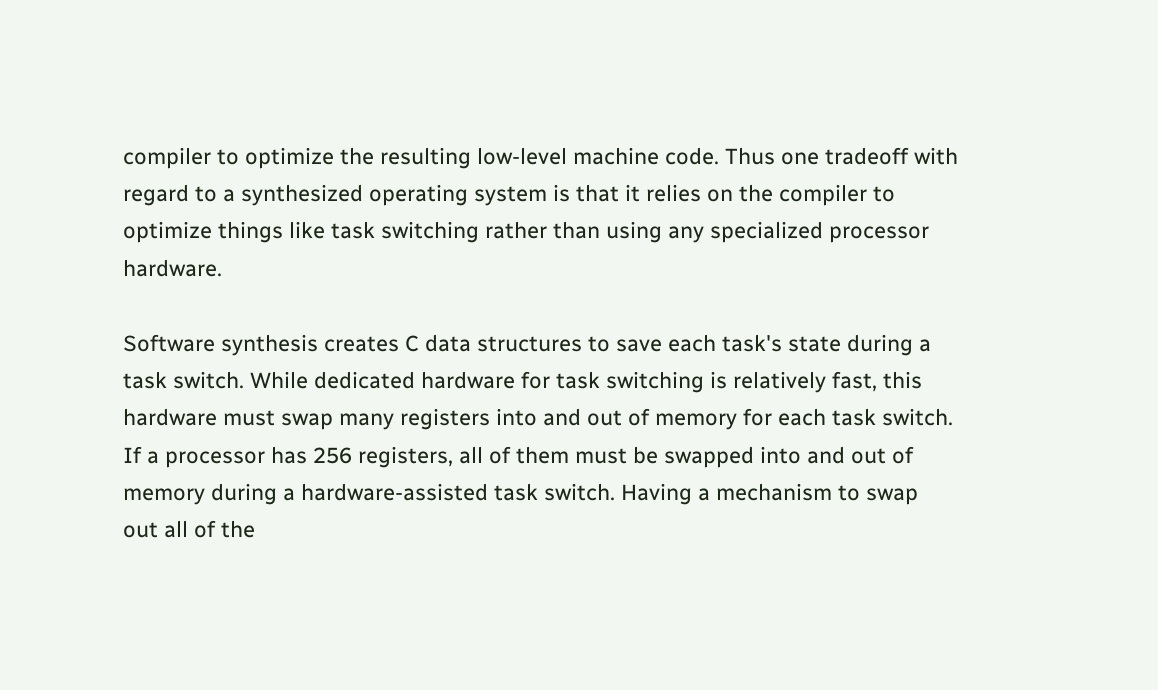compiler to optimize the resulting low-level machine code. Thus one tradeoff with regard to a synthesized operating system is that it relies on the compiler to optimize things like task switching rather than using any specialized processor hardware.

Software synthesis creates C data structures to save each task's state during a task switch. While dedicated hardware for task switching is relatively fast, this hardware must swap many registers into and out of memory for each task switch. If a processor has 256 registers, all of them must be swapped into and out of memory during a hardware-assisted task switch. Having a mechanism to swap out all of the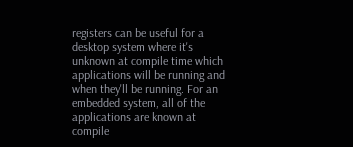registers can be useful for a desktop system where it's unknown at compile time which applications will be running and when they'll be running. For an embedded system, all of the applications are known at compile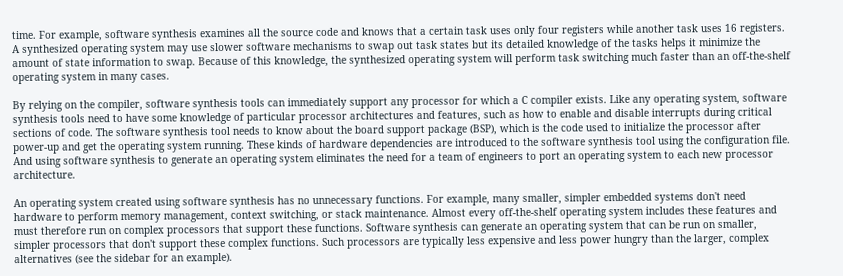time. For example, software synthesis examines all the source code and knows that a certain task uses only four registers while another task uses 16 registers. A synthesized operating system may use slower software mechanisms to swap out task states but its detailed knowledge of the tasks helps it minimize the amount of state information to swap. Because of this knowledge, the synthesized operating system will perform task switching much faster than an off-the-shelf operating system in many cases.

By relying on the compiler, software synthesis tools can immediately support any processor for which a C compiler exists. Like any operating system, software synthesis tools need to have some knowledge of particular processor architectures and features, such as how to enable and disable interrupts during critical sections of code. The software synthesis tool needs to know about the board support package (BSP), which is the code used to initialize the processor after power-up and get the operating system running. These kinds of hardware dependencies are introduced to the software synthesis tool using the configuration file. And using software synthesis to generate an operating system eliminates the need for a team of engineers to port an operating system to each new processor architecture.

An operating system created using software synthesis has no unnecessary functions. For example, many smaller, simpler embedded systems don't need hardware to perform memory management, context switching, or stack maintenance. Almost every off-the-shelf operating system includes these features and must therefore run on complex processors that support these functions. Software synthesis can generate an operating system that can be run on smaller, simpler processors that don't support these complex functions. Such processors are typically less expensive and less power hungry than the larger, complex alternatives (see the sidebar for an example).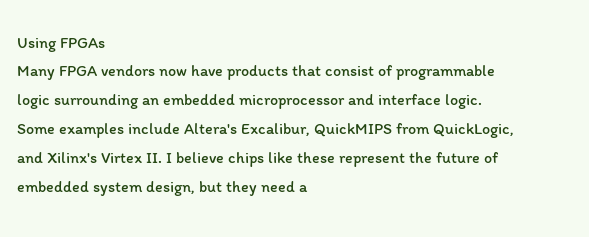Using FPGAs
Many FPGA vendors now have products that consist of programmable logic surrounding an embedded microprocessor and interface logic. Some examples include Altera's Excalibur, QuickMIPS from QuickLogic, and Xilinx's Virtex II. I believe chips like these represent the future of embedded system design, but they need a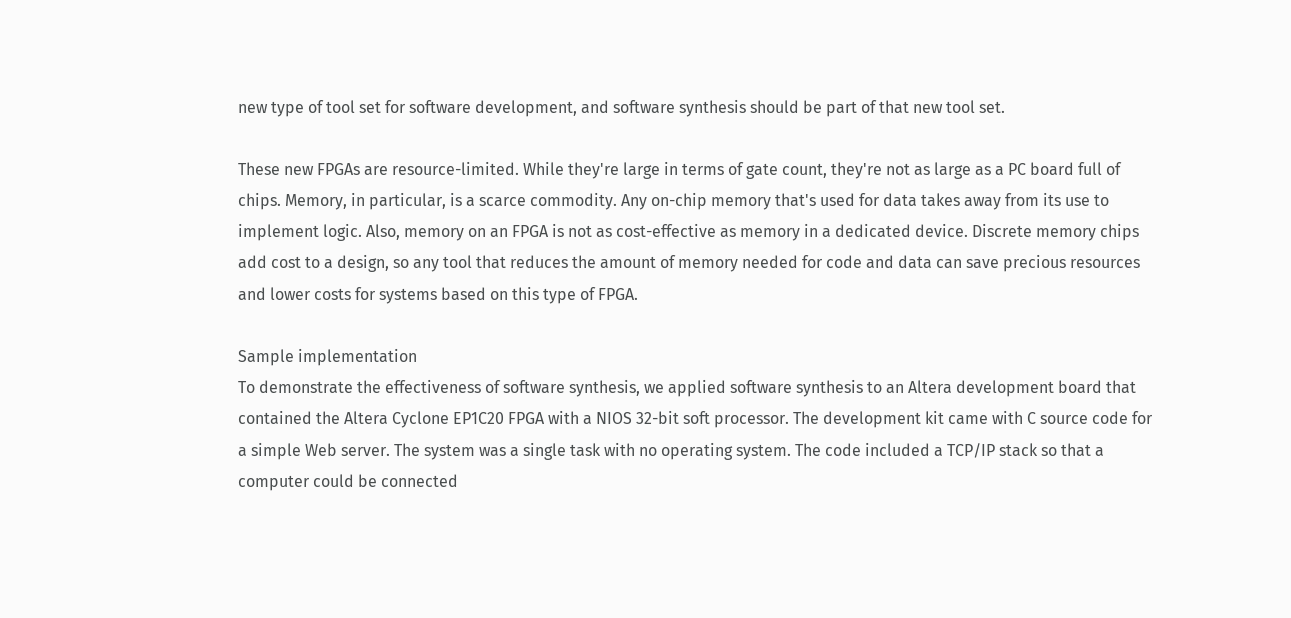new type of tool set for software development, and software synthesis should be part of that new tool set.

These new FPGAs are resource-limited. While they're large in terms of gate count, they're not as large as a PC board full of chips. Memory, in particular, is a scarce commodity. Any on-chip memory that's used for data takes away from its use to implement logic. Also, memory on an FPGA is not as cost-effective as memory in a dedicated device. Discrete memory chips add cost to a design, so any tool that reduces the amount of memory needed for code and data can save precious resources and lower costs for systems based on this type of FPGA.

Sample implementation
To demonstrate the effectiveness of software synthesis, we applied software synthesis to an Altera development board that contained the Altera Cyclone EP1C20 FPGA with a NIOS 32-bit soft processor. The development kit came with C source code for a simple Web server. The system was a single task with no operating system. The code included a TCP/IP stack so that a computer could be connected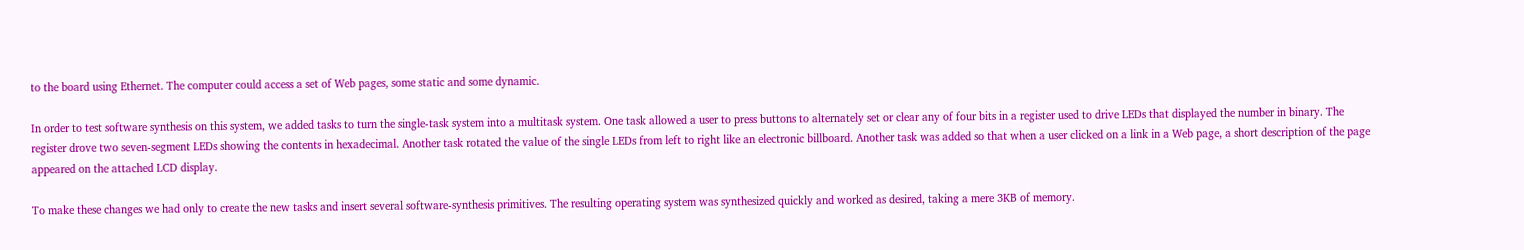to the board using Ethernet. The computer could access a set of Web pages, some static and some dynamic.

In order to test software synthesis on this system, we added tasks to turn the single-task system into a multitask system. One task allowed a user to press buttons to alternately set or clear any of four bits in a register used to drive LEDs that displayed the number in binary. The register drove two seven-segment LEDs showing the contents in hexadecimal. Another task rotated the value of the single LEDs from left to right like an electronic billboard. Another task was added so that when a user clicked on a link in a Web page, a short description of the page appeared on the attached LCD display.

To make these changes we had only to create the new tasks and insert several software-synthesis primitives. The resulting operating system was synthesized quickly and worked as desired, taking a mere 3KB of memory.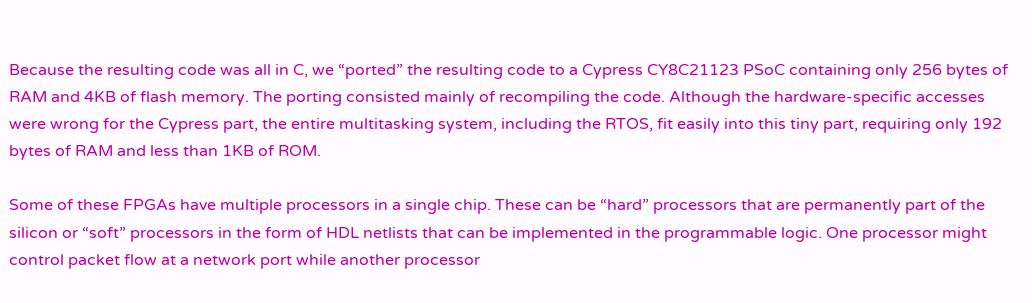Because the resulting code was all in C, we “ported” the resulting code to a Cypress CY8C21123 PSoC containing only 256 bytes of RAM and 4KB of flash memory. The porting consisted mainly of recompiling the code. Although the hardware-specific accesses were wrong for the Cypress part, the entire multitasking system, including the RTOS, fit easily into this tiny part, requiring only 192 bytes of RAM and less than 1KB of ROM.

Some of these FPGAs have multiple processors in a single chip. These can be “hard” processors that are permanently part of the silicon or “soft” processors in the form of HDL netlists that can be implemented in the programmable logic. One processor might control packet flow at a network port while another processor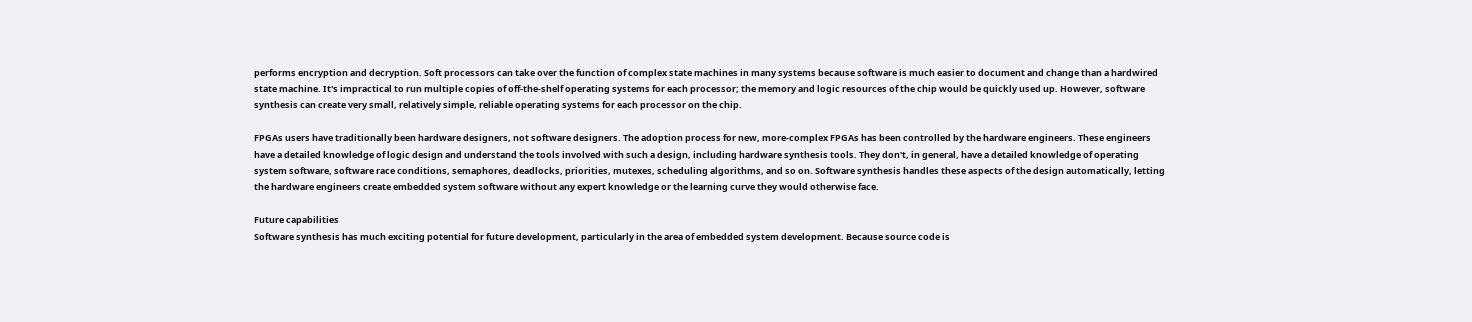performs encryption and decryption. Soft processors can take over the function of complex state machines in many systems because software is much easier to document and change than a hardwired state machine. It's impractical to run multiple copies of off-the-shelf operating systems for each processor; the memory and logic resources of the chip would be quickly used up. However, software synthesis can create very small, relatively simple, reliable operating systems for each processor on the chip.

FPGAs users have traditionally been hardware designers, not software designers. The adoption process for new, more-complex FPGAs has been controlled by the hardware engineers. These engineers have a detailed knowledge of logic design and understand the tools involved with such a design, including hardware synthesis tools. They don't, in general, have a detailed knowledge of operating system software, software race conditions, semaphores, deadlocks, priorities, mutexes, scheduling algorithms, and so on. Software synthesis handles these aspects of the design automatically, letting the hardware engineers create embedded system software without any expert knowledge or the learning curve they would otherwise face.

Future capabilities
Software synthesis has much exciting potential for future development, particularly in the area of embedded system development. Because source code is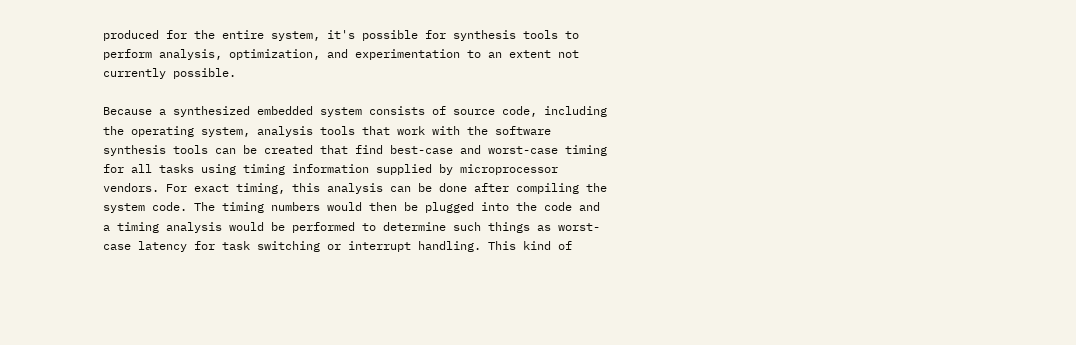produced for the entire system, it's possible for synthesis tools to perform analysis, optimization, and experimentation to an extent not currently possible.

Because a synthesized embedded system consists of source code, including the operating system, analysis tools that work with the software synthesis tools can be created that find best-case and worst-case timing for all tasks using timing information supplied by microprocessor vendors. For exact timing, this analysis can be done after compiling the system code. The timing numbers would then be plugged into the code and a timing analysis would be performed to determine such things as worst-case latency for task switching or interrupt handling. This kind of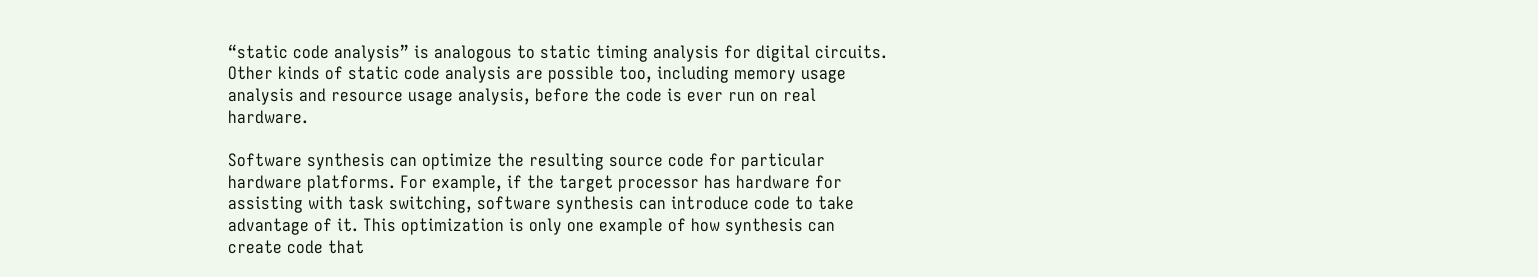“static code analysis” is analogous to static timing analysis for digital circuits. Other kinds of static code analysis are possible too, including memory usage analysis and resource usage analysis, before the code is ever run on real hardware.

Software synthesis can optimize the resulting source code for particular hardware platforms. For example, if the target processor has hardware for assisting with task switching, software synthesis can introduce code to take advantage of it. This optimization is only one example of how synthesis can create code that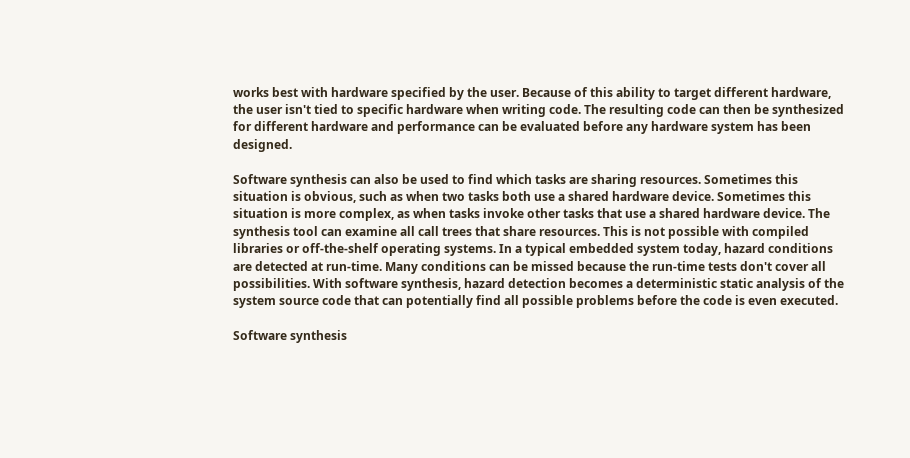works best with hardware specified by the user. Because of this ability to target different hardware, the user isn't tied to specific hardware when writing code. The resulting code can then be synthesized for different hardware and performance can be evaluated before any hardware system has been designed.

Software synthesis can also be used to find which tasks are sharing resources. Sometimes this situation is obvious, such as when two tasks both use a shared hardware device. Sometimes this situation is more complex, as when tasks invoke other tasks that use a shared hardware device. The synthesis tool can examine all call trees that share resources. This is not possible with compiled libraries or off-the-shelf operating systems. In a typical embedded system today, hazard conditions are detected at run-time. Many conditions can be missed because the run-time tests don't cover all possibilities. With software synthesis, hazard detection becomes a deterministic static analysis of the system source code that can potentially find all possible problems before the code is even executed.

Software synthesis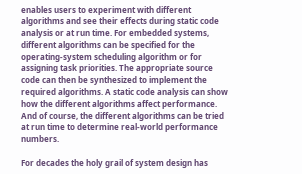enables users to experiment with different algorithms and see their effects during static code analysis or at run time. For embedded systems, different algorithms can be specified for the operating-system scheduling algorithm or for assigning task priorities. The appropriate source code can then be synthesized to implement the required algorithms. A static code analysis can show how the different algorithms affect performance. And of course, the different algorithms can be tried at run time to determine real-world performance numbers.

For decades the holy grail of system design has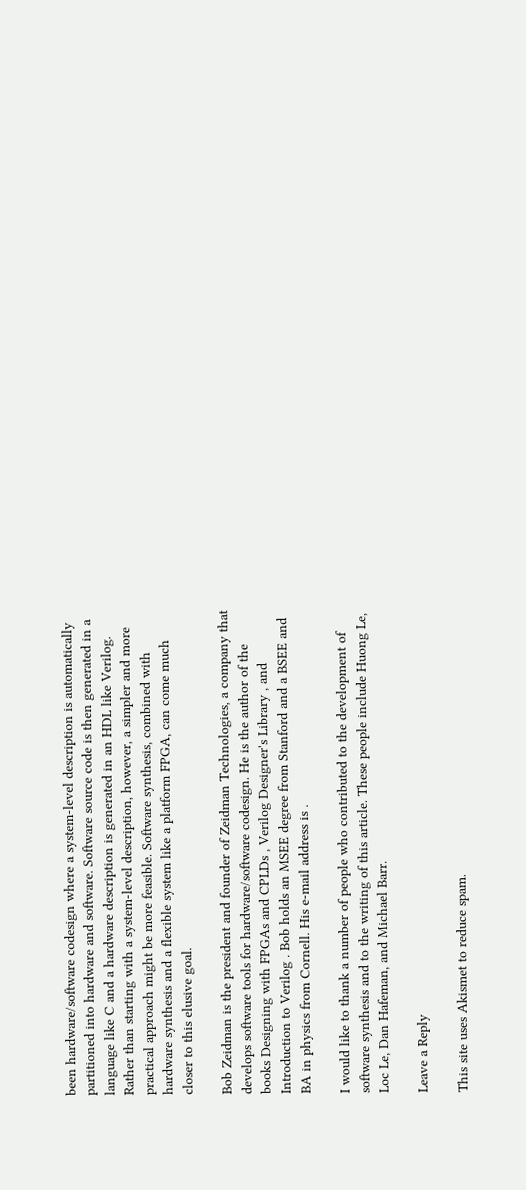been hardware/software codesign where a system-level description is automatically partitioned into hardware and software. Software source code is then generated in a language like C and a hardware description is generated in an HDL like Verilog. Rather than starting with a system-level description, however, a simpler and more practical approach might be more feasible. Software synthesis, combined with hardware synthesis and a flexible system like a platform FPGA, can come much closer to this elusive goal.

Bob Zeidman is the president and founder of Zeidman Technologies, a company that develops software tools for hardware/software codesign. He is the author of the books Designing with FPGAs and CPLDs , Verilog Designer's Library , and Introduction to Verilog . Bob holds an MSEE degree from Stanford and a BSEE and BA in physics from Cornell. His e-mail address is .

I would like to thank a number of people who contributed to the development of software synthesis and to the writing of this article. These people include Huong Le, Loc Le, Dan Hafeman, and Michael Barr.

Leave a Reply

This site uses Akismet to reduce spam.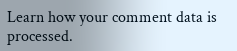Learn how your comment data is processed.